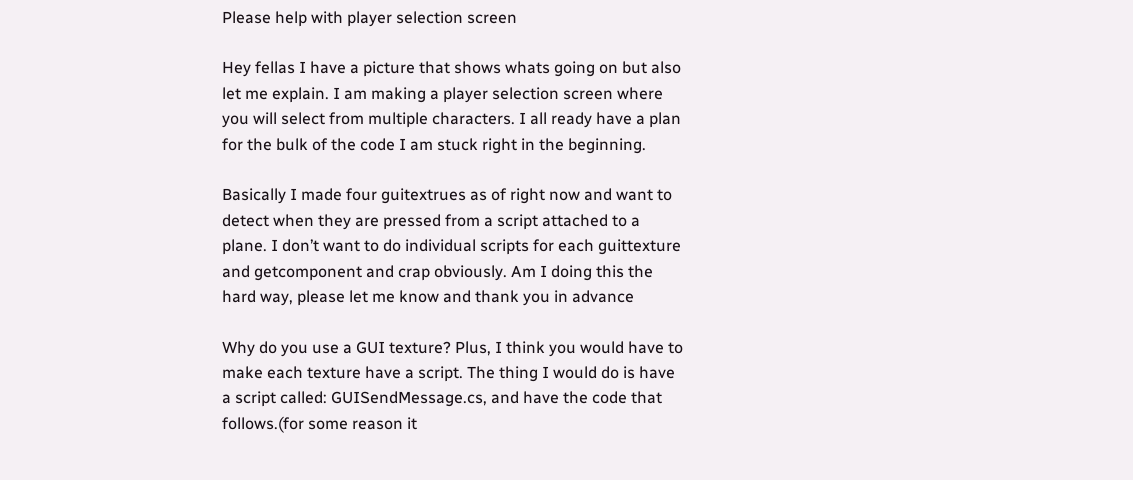Please help with player selection screen

Hey fellas I have a picture that shows whats going on but also let me explain. I am making a player selection screen where you will select from multiple characters. I all ready have a plan for the bulk of the code I am stuck right in the beginning.

Basically I made four guitextrues as of right now and want to detect when they are pressed from a script attached to a plane. I don’t want to do individual scripts for each guittexture and getcomponent and crap obviously. Am I doing this the hard way, please let me know and thank you in advance

Why do you use a GUI texture? Plus, I think you would have to make each texture have a script. The thing I would do is have a script called: GUISendMessage.cs, and have the code that follows.(for some reason it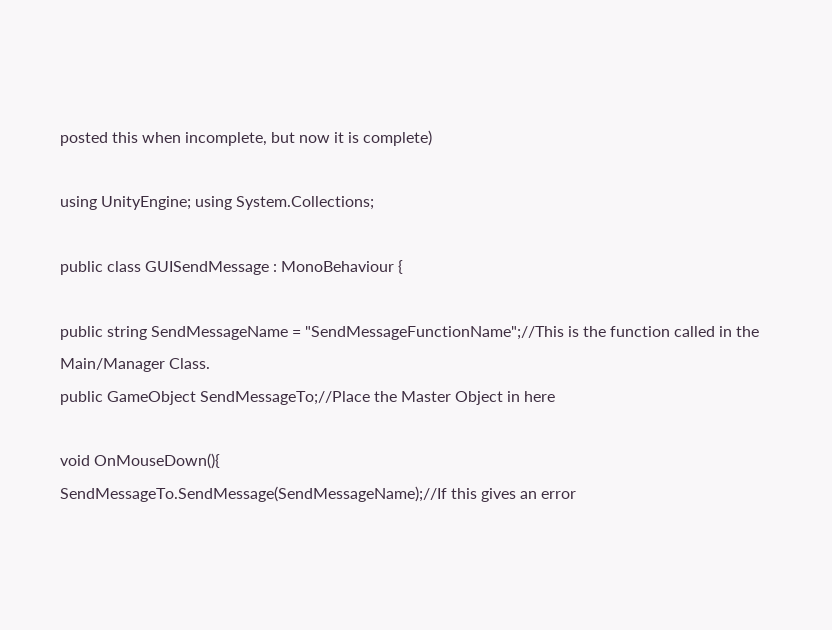posted this when incomplete, but now it is complete)

using UnityEngine; using System.Collections;

public class GUISendMessage : MonoBehaviour {

public string SendMessageName = "SendMessageFunctionName";//This is the function called in the Main/Manager Class.
public GameObject SendMessageTo;//Place the Master Object in here

void OnMouseDown(){
SendMessageTo.SendMessage(SendMessageName);//If this gives an error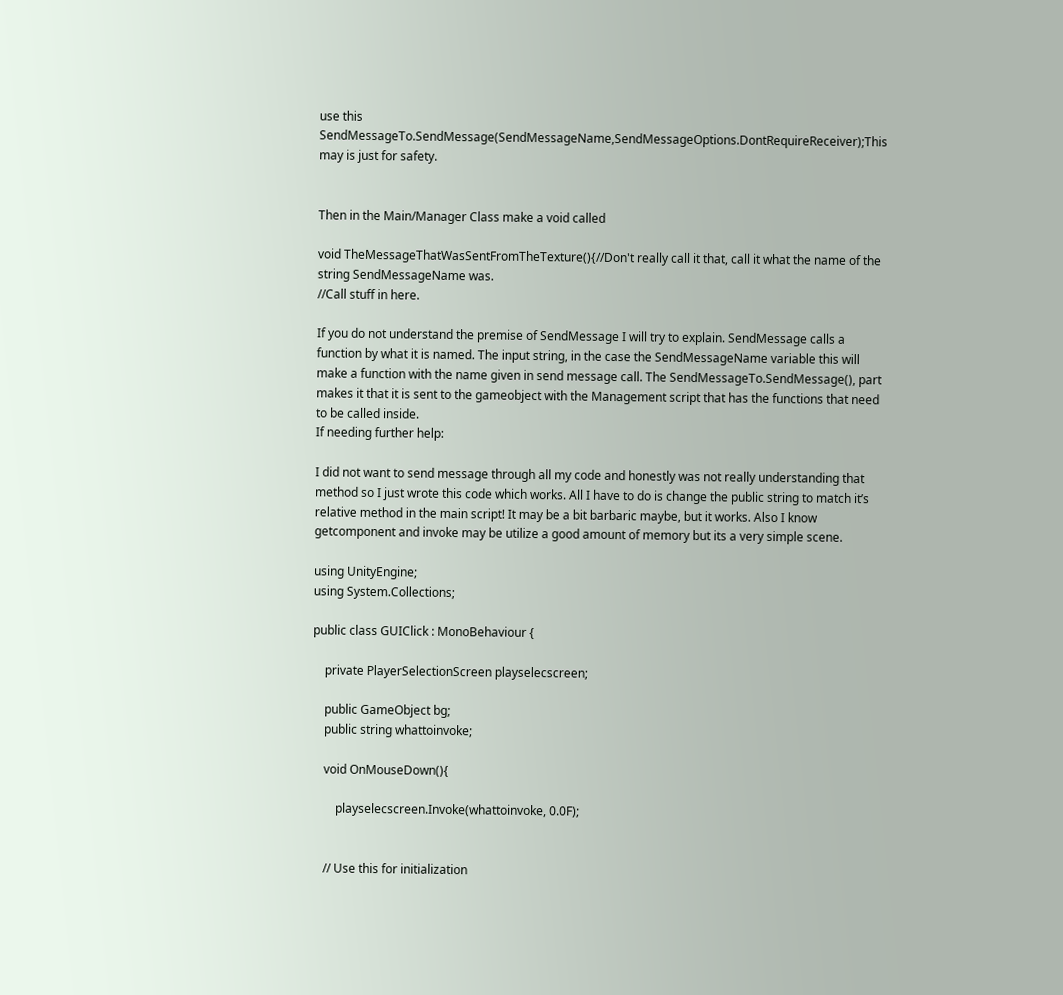use this SendMessageTo.SendMessage(SendMessageName,SendMessageOptions.DontRequireReceiver);This may is just for safety.


Then in the Main/Manager Class make a void called

void TheMessageThatWasSentFromTheTexture(){//Don't really call it that, call it what the name of the string SendMessageName was.
//Call stuff in here.

If you do not understand the premise of SendMessage I will try to explain. SendMessage calls a function by what it is named. The input string, in the case the SendMessageName variable this will make a function with the name given in send message call. The SendMessageTo.SendMessage(), part makes it that it is sent to the gameobject with the Management script that has the functions that need to be called inside.
If needing further help:

I did not want to send message through all my code and honestly was not really understanding that method so I just wrote this code which works. All I have to do is change the public string to match it’s relative method in the main script! It may be a bit barbaric maybe, but it works. Also I know getcomponent and invoke may be utilize a good amount of memory but its a very simple scene.

using UnityEngine;
using System.Collections;

public class GUIClick : MonoBehaviour {

    private PlayerSelectionScreen playselecscreen;

    public GameObject bg;
    public string whattoinvoke;

    void OnMouseDown(){

        playselecscreen.Invoke(whattoinvoke, 0.0F);


    // Use this for initialization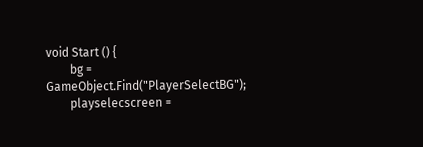void Start () {
        bg = GameObject.Find("PlayerSelectBG");
        playselecscreen =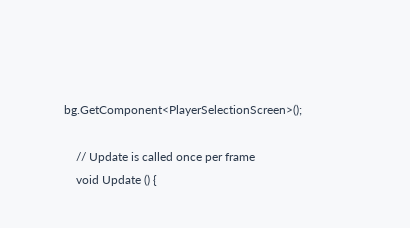bg.GetComponent<PlayerSelectionScreen>();

    // Update is called once per frame
    void Update () {